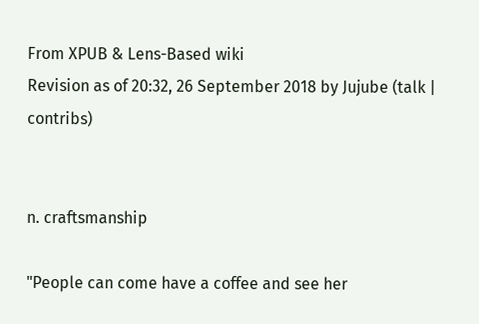From XPUB & Lens-Based wiki
Revision as of 20:32, 26 September 2018 by Jujube (talk | contribs)


n. craftsmanship

"People can come have a coffee and see her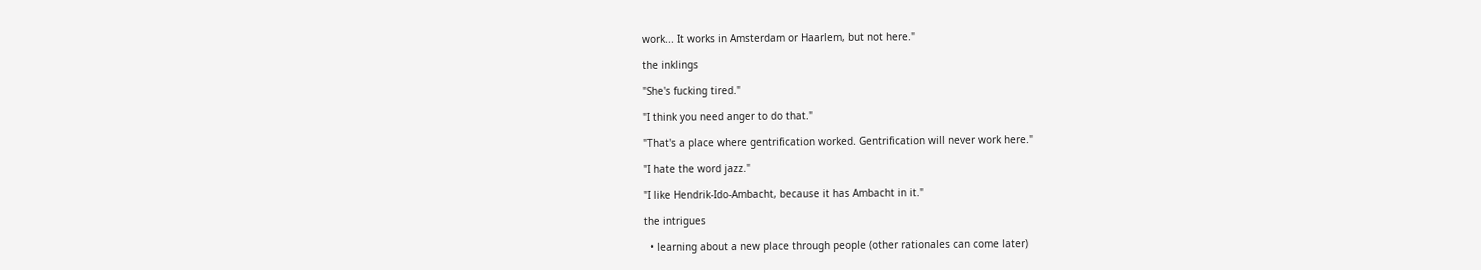work... It works in Amsterdam or Haarlem, but not here."

the inklings

"She's fucking tired."

"I think you need anger to do that."

"That's a place where gentrification worked. Gentrification will never work here."

"I hate the word jazz."

"I like Hendrik-Ido-Ambacht, because it has Ambacht in it."

the intrigues

  • learning about a new place through people (other rationales can come later)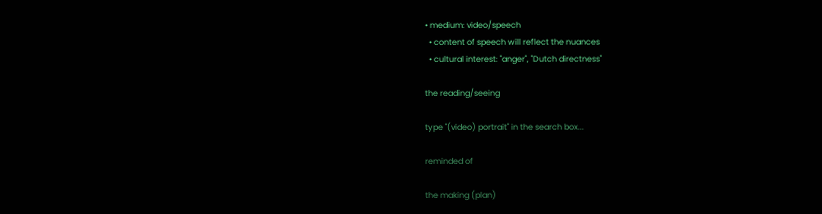• medium: video/speech
  • content of speech will reflect the nuances
  • cultural interest: "anger", "Dutch directness"

the reading/seeing

type "(video) portrait" in the search box...

reminded of

the making (plan)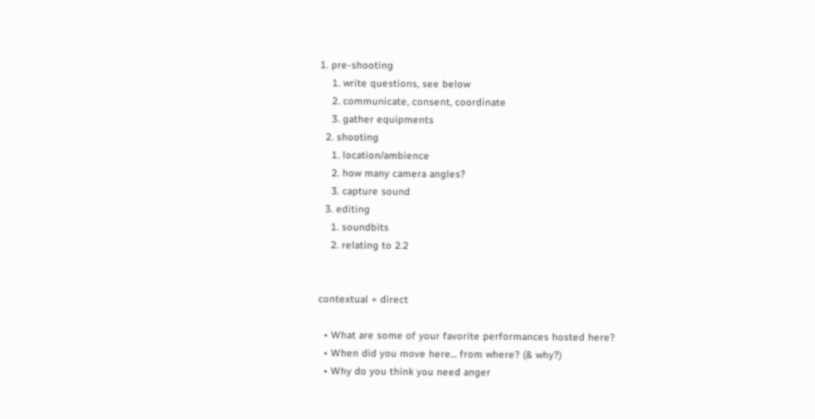1. pre-shooting
    1. write questions, see below
    2. communicate, consent, coordinate
    3. gather equipments
  2. shooting
    1. location/ambience
    2. how many camera angles?
    3. capture sound
  3. editing
    1. soundbits
    2. relating to 2.2


contextual + direct

  • What are some of your favorite performances hosted here?
  • When did you move here... from where? (& why?)
  • Why do you think you need anger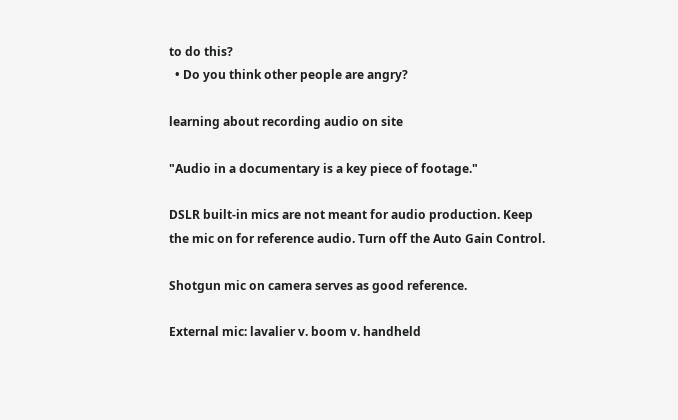to do this?
  • Do you think other people are angry?

learning about recording audio on site

"Audio in a documentary is a key piece of footage."

DSLR built-in mics are not meant for audio production. Keep the mic on for reference audio. Turn off the Auto Gain Control.

Shotgun mic on camera serves as good reference.

External mic: lavalier v. boom v. handheld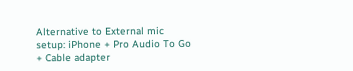Alternative to External mic setup: iPhone + Pro Audio To Go + Cable adapter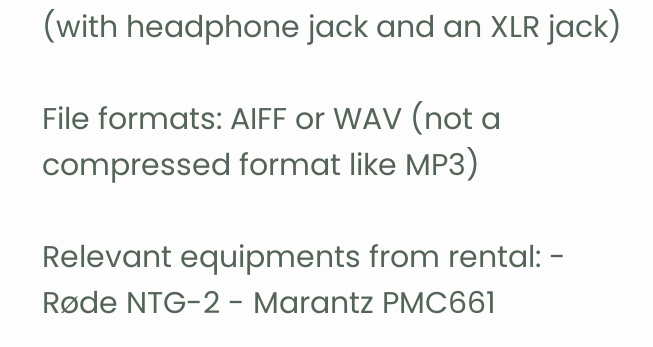(with headphone jack and an XLR jack)

File formats: AIFF or WAV (not a compressed format like MP3)

Relevant equipments from rental: - Røde NTG-2 - Marantz PMC661